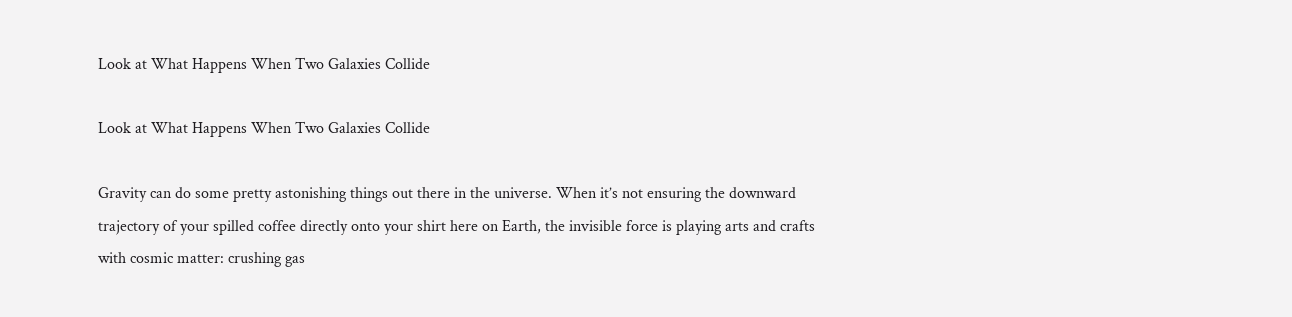Look at What Happens When Two Galaxies Collide

Look at What Happens When Two Galaxies Collide

Gravity can do some pretty astonishing things out there in the universe. When it’s not ensuring the downward trajectory of your spilled coffee directly onto your shirt here on Earth, the invisible force is playing arts and crafts with cosmic matter: crushing gas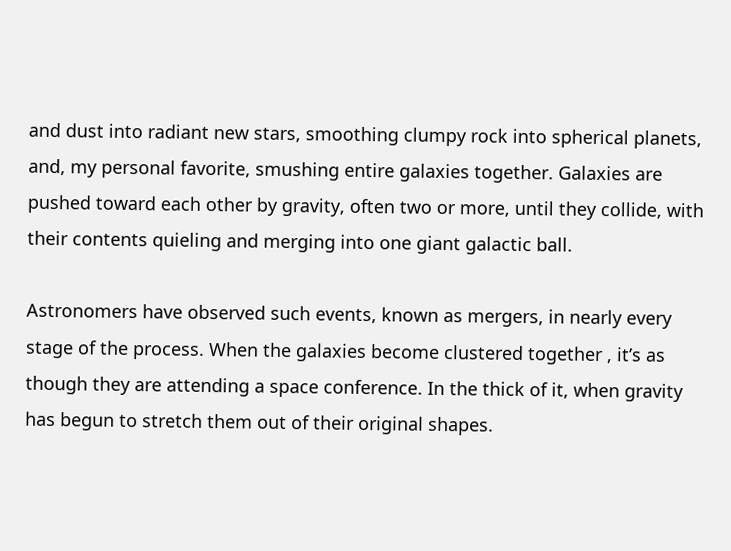and dust into radiant new stars, smoothing clumpy rock into spherical planets, and, my personal favorite, smushing entire galaxies together. Galaxies are pushed toward each other by gravity, often two or more, until they collide, with their contents quieling and merging into one giant galactic ball.

Astronomers have observed such events, known as mergers, in nearly every stage of the process. When the galaxies become clustered together , it’s as though they are attending a space conference. In the thick of it, when gravity has begun to stretch them out of their original shapes.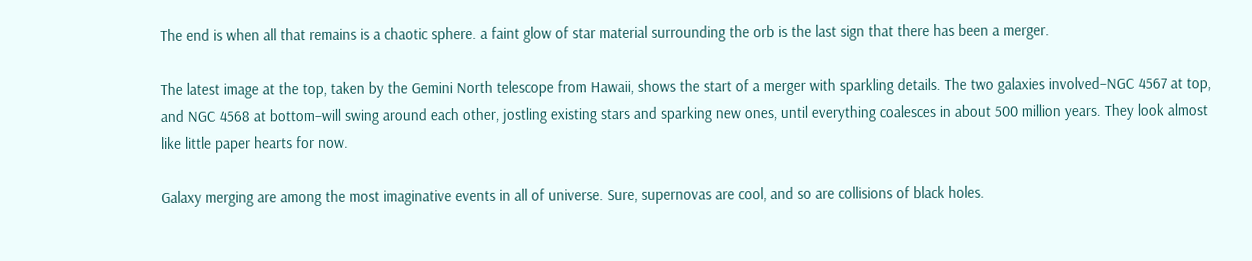The end is when all that remains is a chaotic sphere. a faint glow of star material surrounding the orb is the last sign that there has been a merger.

The latest image at the top, taken by the Gemini North telescope from Hawaii, shows the start of a merger with sparkling details. The two galaxies involved–NGC 4567 at top, and NGC 4568 at bottom–will swing around each other, jostling existing stars and sparking new ones, until everything coalesces in about 500 million years. They look almost like little paper hearts for now.

Galaxy merging are among the most imaginative events in all of universe. Sure, supernovas are cool, and so are collisions of black holes.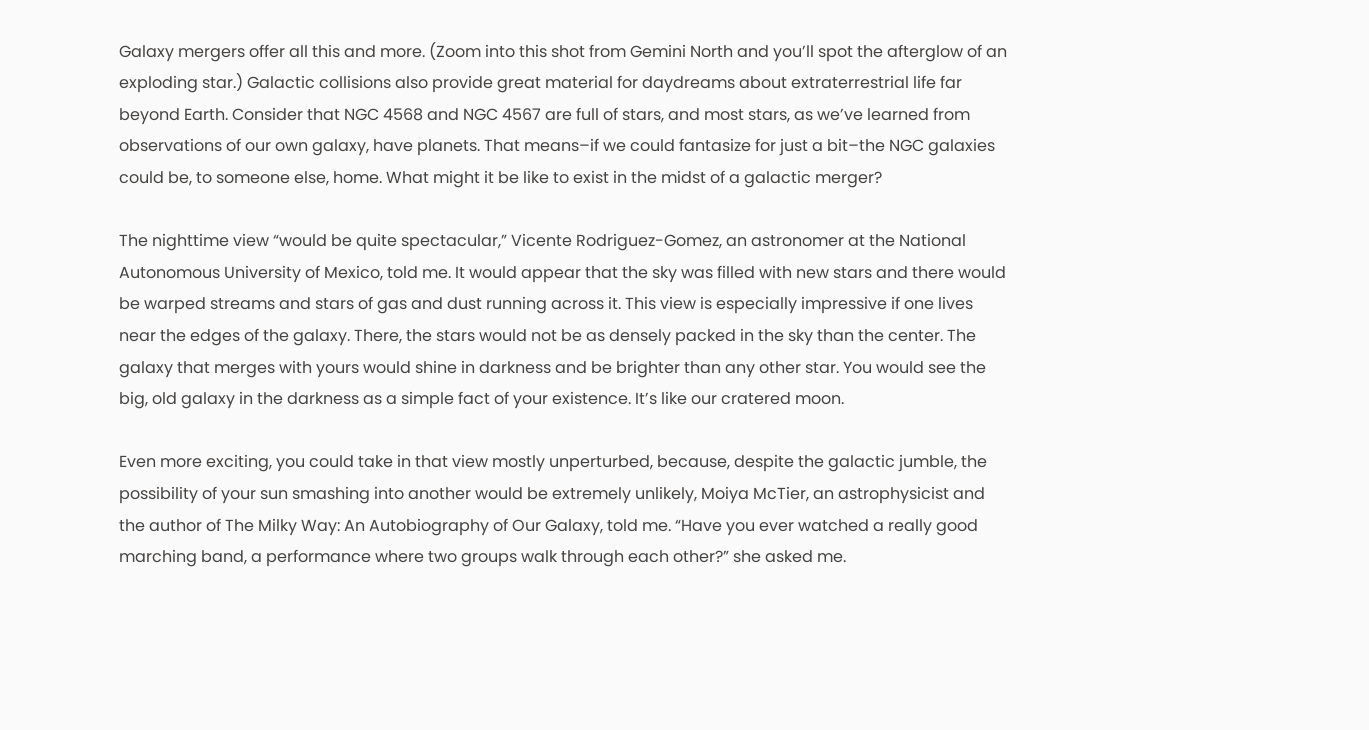Galaxy mergers offer all this and more. (Zoom into this shot from Gemini North and you’ll spot the afterglow of an exploding star.) Galactic collisions also provide great material for daydreams about extraterrestrial life far beyond Earth. Consider that NGC 4568 and NGC 4567 are full of stars, and most stars, as we’ve learned from observations of our own galaxy, have planets. That means–if we could fantasize for just a bit–the NGC galaxies could be, to someone else, home. What might it be like to exist in the midst of a galactic merger?

The nighttime view “would be quite spectacular,” Vicente Rodriguez-Gomez, an astronomer at the National Autonomous University of Mexico, told me. It would appear that the sky was filled with new stars and there would be warped streams and stars of gas and dust running across it. This view is especially impressive if one lives near the edges of the galaxy. There, the stars would not be as densely packed in the sky than the center. The galaxy that merges with yours would shine in darkness and be brighter than any other star. You would see the big, old galaxy in the darkness as a simple fact of your existence. It’s like our cratered moon.

Even more exciting, you could take in that view mostly unperturbed, because, despite the galactic jumble, the possibility of your sun smashing into another would be extremely unlikely, Moiya McTier, an astrophysicist and the author of The Milky Way: An Autobiography of Our Galaxy, told me. “Have you ever watched a really good marching band, a performance where two groups walk through each other?” she asked me.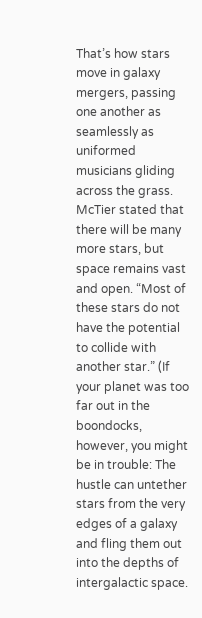That’s how stars move in galaxy mergers, passing one another as seamlessly as uniformed musicians gliding across the grass. McTier stated that there will be many more stars, but space remains vast and open. “Most of these stars do not have the potential to collide with another star.” (If your planet was too far out in the boondocks, however, you might be in trouble: The hustle can untether stars from the very edges of a galaxy and fling them out into the depths of intergalactic space.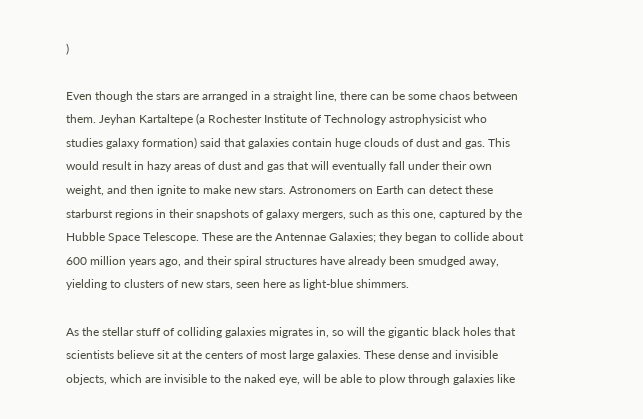)

Even though the stars are arranged in a straight line, there can be some chaos between them. Jeyhan Kartaltepe (a Rochester Institute of Technology astrophysicist who studies galaxy formation) said that galaxies contain huge clouds of dust and gas. This would result in hazy areas of dust and gas that will eventually fall under their own weight, and then ignite to make new stars. Astronomers on Earth can detect these starburst regions in their snapshots of galaxy mergers, such as this one, captured by the Hubble Space Telescope. These are the Antennae Galaxies; they began to collide about 600 million years ago, and their spiral structures have already been smudged away, yielding to clusters of new stars, seen here as light-blue shimmers.

As the stellar stuff of colliding galaxies migrates in, so will the gigantic black holes that scientists believe sit at the centers of most large galaxies. These dense and invisible objects, which are invisible to the naked eye, will be able to plow through galaxies like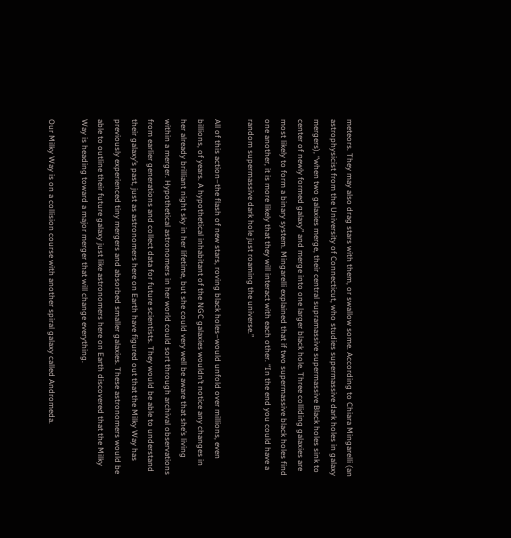meteors. They may also drag stars with them, or swallow some. According to Chiara Mingarelli (an astrophysicist from the University of Connecticut, who studies supermassive dark holes in galaxy mergers), “when two galaxies merge, their central supramassive supermassive Black holes sink to center of newly formed galaxy” and merge into one larger black hole. Three colliding galaxies are most likely to form a binary system. Mingarelli explained that if two supermassive black holes find one another, it is more likely that they will interact with each other. “In the end you could have a random supermassive dark hole just roaming the universe.”

All of this action–the flash of new stars, roving black holes–would unfold over millions, even billions, of years. A hypothetical inhabitant of the NGC galaxies wouldn’t notice any changes in her already brilliant night sky in her lifetime, but she could very well be aware that she’s living within a merger. Hypothetical astronomers in her world could sort through archival observations from earlier generations and collect data for future scientists. They would be able to understand their galaxy’s past, just as astronomers here on Earth have figured out that the Milky Way has previously experienced tiny mergers and absorbed smaller galaxies. These astronomers would be able to outline their future galaxy just like astronomers here on Earth discovered that the Milky Way is heading toward a major merger that will change everything.

Our Milky Way is on a collision course with another spiral galaxy called Andromeda.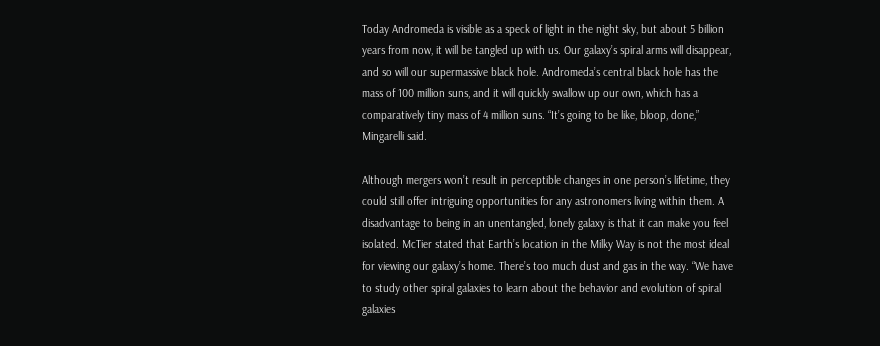Today Andromeda is visible as a speck of light in the night sky, but about 5 billion years from now, it will be tangled up with us. Our galaxy’s spiral arms will disappear, and so will our supermassive black hole. Andromeda’s central black hole has the mass of 100 million suns, and it will quickly swallow up our own, which has a comparatively tiny mass of 4 million suns. “It’s going to be like, bloop, done,” Mingarelli said.

Although mergers won’t result in perceptible changes in one person’s lifetime, they could still offer intriguing opportunities for any astronomers living within them. A disadvantage to being in an unentangled, lonely galaxy is that it can make you feel isolated. McTier stated that Earth’s location in the Milky Way is not the most ideal for viewing our galaxy’s home. There’s too much dust and gas in the way. “We have to study other spiral galaxies to learn about the behavior and evolution of spiral galaxies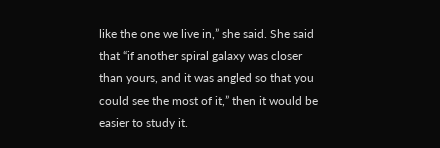like the one we live in,” she said. She said that “if another spiral galaxy was closer than yours, and it was angled so that you could see the most of it,” then it would be easier to study it.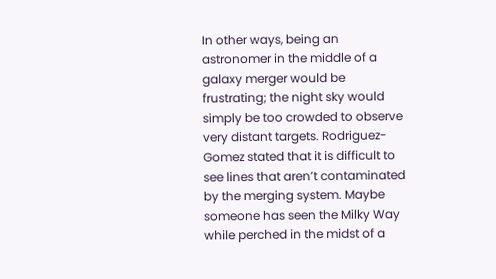In other ways, being an astronomer in the middle of a galaxy merger would be frustrating; the night sky would simply be too crowded to observe very distant targets. Rodriguez-Gomez stated that it is difficult to see lines that aren’t contaminated by the merging system. Maybe someone has seen the Milky Way while perched in the midst of a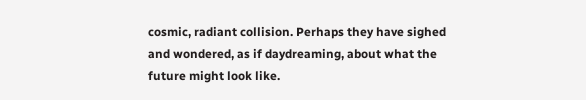cosmic, radiant collision. Perhaps they have sighed and wondered, as if daydreaming, about what the future might look like.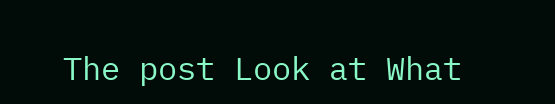The post Look at What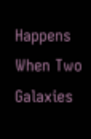Happens When Two Galaxies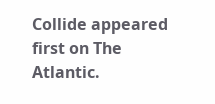Collide appeared first on The Atlantic.